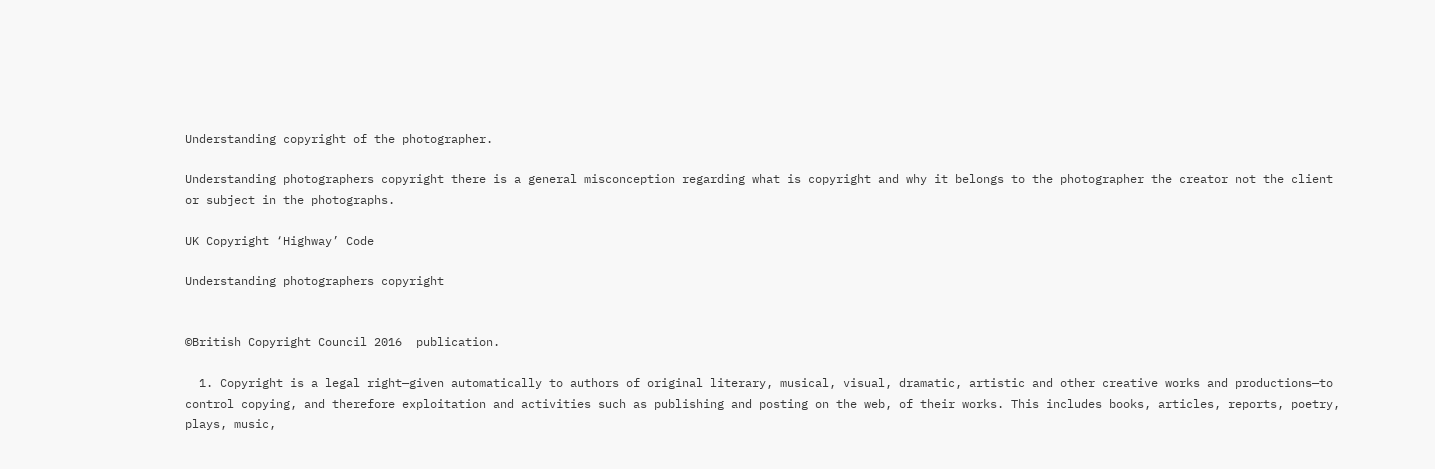Understanding copyright of the photographer.

Understanding photographers copyright there is a general misconception regarding what is copyright and why it belongs to the photographer the creator not the client or subject in the photographs.

UK Copyright ‘Highway’ Code

Understanding photographers copyright


©British Copyright Council 2016  publication.

  1. Copyright is a legal right—given automatically to authors of original literary, musical, visual, dramatic, artistic and other creative works and productions—to control copying, and therefore exploitation and activities such as publishing and posting on the web, of their works. This includes books, articles, reports, poetry, plays, music,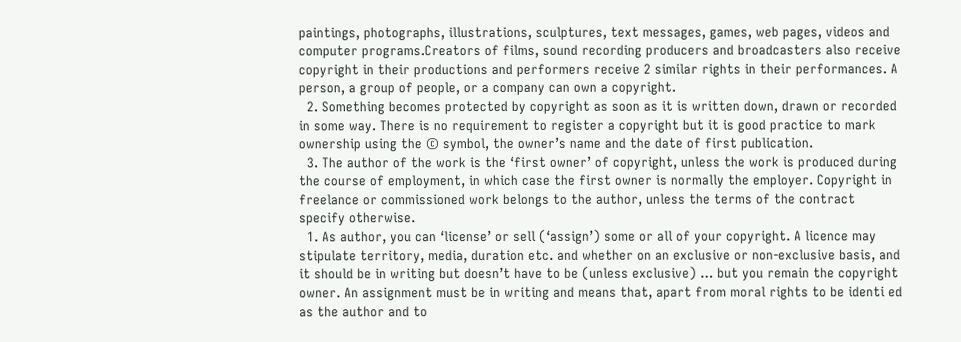paintings, photographs, illustrations, sculptures, text messages, games, web pages, videos and computer programs.Creators of films, sound recording producers and broadcasters also receive copyright in their productions and performers receive 2 similar rights in their performances. A person, a group of people, or a company can own a copyright.
  2. Something becomes protected by copyright as soon as it is written down, drawn or recorded in some way. There is no requirement to register a copyright but it is good practice to mark ownership using the © symbol, the owner’s name and the date of first publication.
  3. The author of the work is the ‘first owner’ of copyright, unless the work is produced during the course of employment, in which case the first owner is normally the employer. Copyright in freelance or commissioned work belongs to the author, unless the terms of the contract specify otherwise.
  1. As author, you can ‘license’ or sell (‘assign’) some or all of your copyright. A licence may stipulate territory, media, duration etc. and whether on an exclusive or non-exclusive basis, and it should be in writing but doesn’t have to be (unless exclusive) … but you remain the copyright owner. An assignment must be in writing and means that, apart from moral rights to be identi ed as the author and to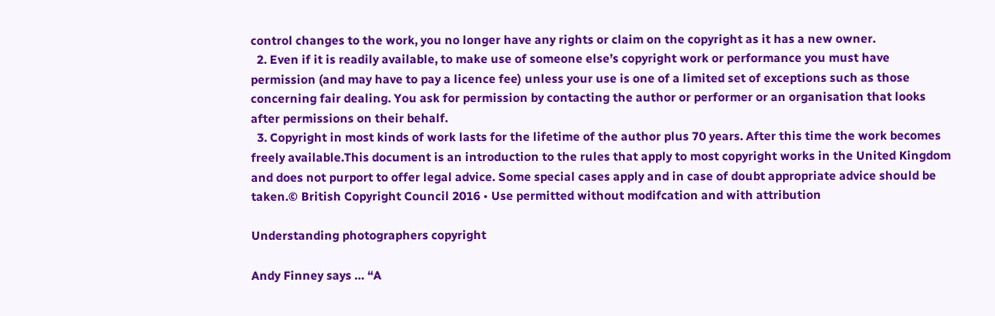control changes to the work, you no longer have any rights or claim on the copyright as it has a new owner.
  2. Even if it is readily available, to make use of someone else’s copyright work or performance you must have permission (and may have to pay a licence fee) unless your use is one of a limited set of exceptions such as those concerning fair dealing. You ask for permission by contacting the author or performer or an organisation that looks after permissions on their behalf.
  3. Copyright in most kinds of work lasts for the lifetime of the author plus 70 years. After this time the work becomes freely available.This document is an introduction to the rules that apply to most copyright works in the United Kingdom and does not purport to offer legal advice. Some special cases apply and in case of doubt appropriate advice should be taken.© British Copyright Council 2016 • Use permitted without modifcation and with attribution

Understanding photographers copyright

Andy Finney says … “A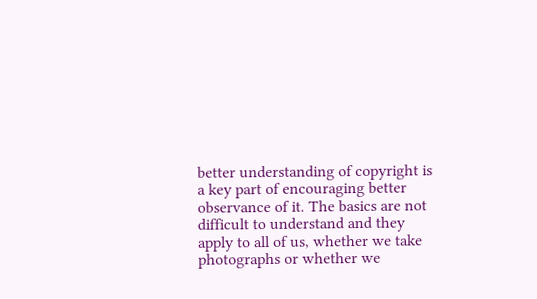better understanding of copyright is a key part of encouraging better observance of it. The basics are not difficult to understand and they apply to all of us, whether we take photographs or whether we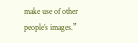make use of other people’s images.”